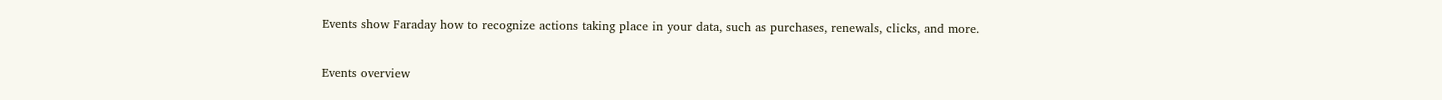Events show Faraday how to recognize actions taking place in your data, such as purchases, renewals, clicks, and more.

Events overview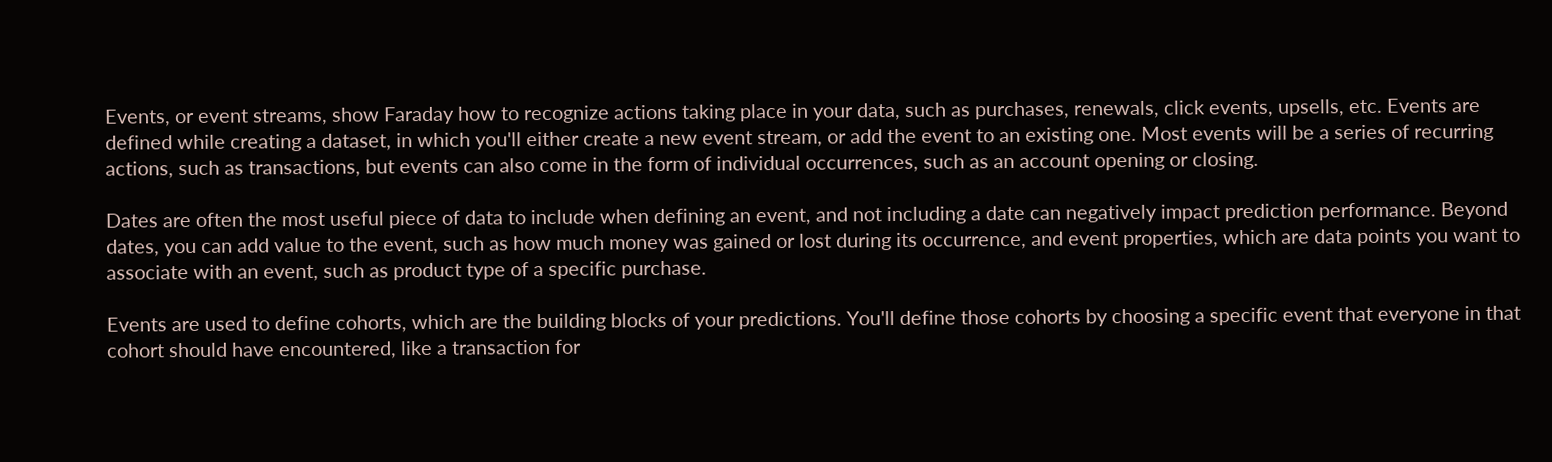Events, or event streams, show Faraday how to recognize actions taking place in your data, such as purchases, renewals, click events, upsells, etc. Events are defined while creating a dataset, in which you'll either create a new event stream, or add the event to an existing one. Most events will be a series of recurring actions, such as transactions, but events can also come in the form of individual occurrences, such as an account opening or closing.

Dates are often the most useful piece of data to include when defining an event, and not including a date can negatively impact prediction performance. Beyond dates, you can add value to the event, such as how much money was gained or lost during its occurrence, and event properties, which are data points you want to associate with an event, such as product type of a specific purchase.

Events are used to define cohorts, which are the building blocks of your predictions. You'll define those cohorts by choosing a specific event that everyone in that cohort should have encountered, like a transaction for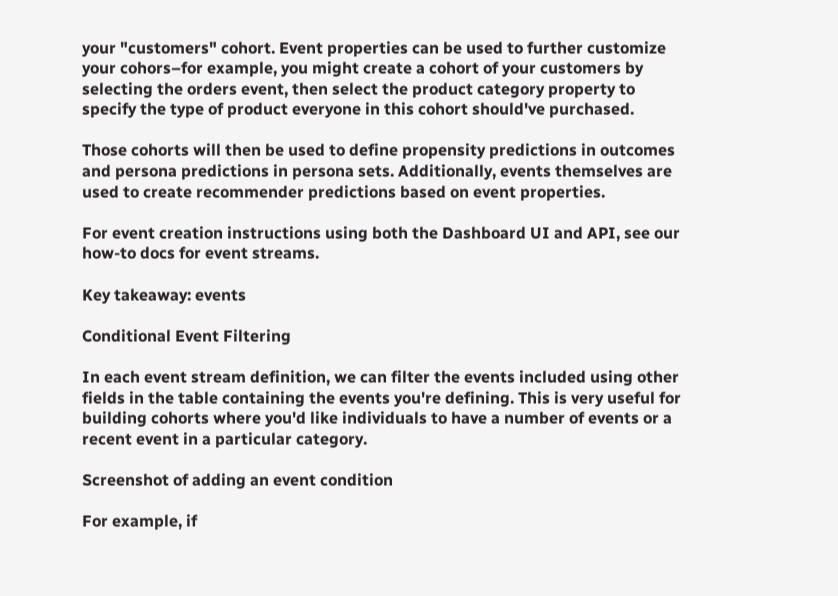your "customers" cohort. Event properties can be used to further customize your cohors–for example, you might create a cohort of your customers by selecting the orders event, then select the product category property to specify the type of product everyone in this cohort should've purchased.

Those cohorts will then be used to define propensity predictions in outcomes and persona predictions in persona sets. Additionally, events themselves are used to create recommender predictions based on event properties.

For event creation instructions using both the Dashboard UI and API, see our how-to docs for event streams.

Key takeaway: events

Conditional Event Filtering

In each event stream definition, we can filter the events included using other fields in the table containing the events you're defining. This is very useful for building cohorts where you'd like individuals to have a number of events or a recent event in a particular category.

Screenshot of adding an event condition

For example, if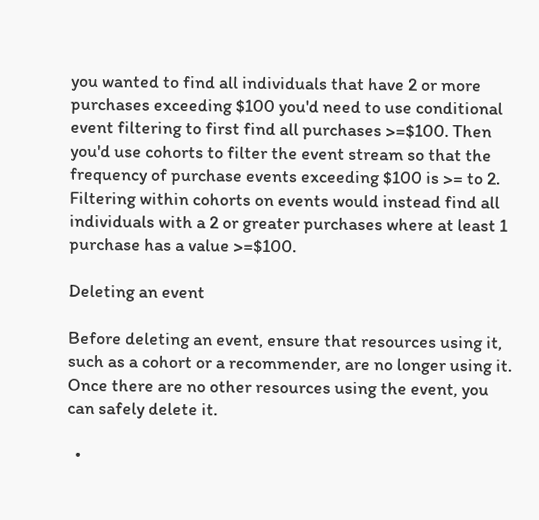you wanted to find all individuals that have 2 or more purchases exceeding $100 you'd need to use conditional event filtering to first find all purchases >=$100. Then you'd use cohorts to filter the event stream so that the frequency of purchase events exceeding $100 is >= to 2. Filtering within cohorts on events would instead find all individuals with a 2 or greater purchases where at least 1 purchase has a value >=$100.

Deleting an event

Before deleting an event, ensure that resources using it, such as a cohort or a recommender, are no longer using it. Once there are no other resources using the event, you can safely delete it.

  •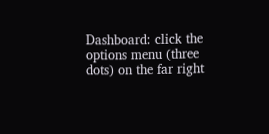Dashboard: click the options menu (three dots) on the far right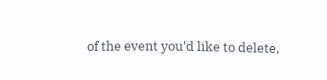of the event you'd like to delete,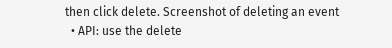then click delete. Screenshot of deleting an event
  • API: use the delete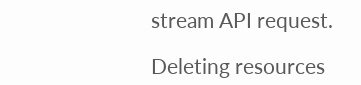stream API request.

Deleting resources